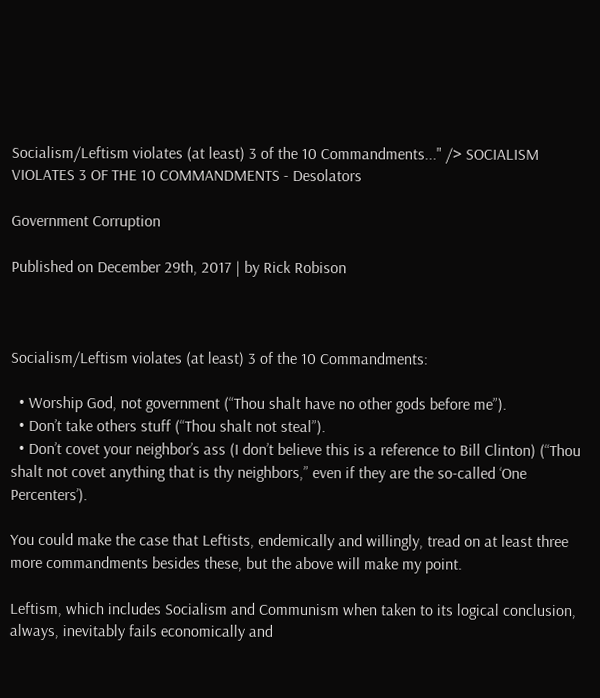Socialism/Leftism violates (at least) 3 of the 10 Commandments..." /> SOCIALISM VIOLATES 3 OF THE 10 COMMANDMENTS - Desolators

Government Corruption

Published on December 29th, 2017 | by Rick Robison



Socialism/Leftism violates (at least) 3 of the 10 Commandments:

  • Worship God, not government (“Thou shalt have no other gods before me”).
  • Don’t take others stuff (“Thou shalt not steal”).
  • Don’t covet your neighbor’s ass (I don’t believe this is a reference to Bill Clinton) (“Thou shalt not covet anything that is thy neighbors,” even if they are the so-called ‘One Percenters’).

You could make the case that Leftists, endemically and willingly, tread on at least three more commandments besides these, but the above will make my point.

Leftism, which includes Socialism and Communism when taken to its logical conclusion, always, inevitably fails economically and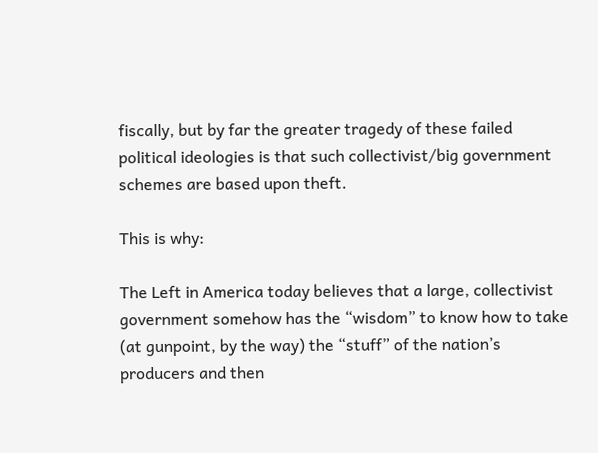fiscally, but by far the greater tragedy of these failed political ideologies is that such collectivist/big government schemes are based upon theft.

This is why:

The Left in America today believes that a large, collectivist government somehow has the “wisdom” to know how to take (at gunpoint, by the way) the “stuff” of the nation’s producers and then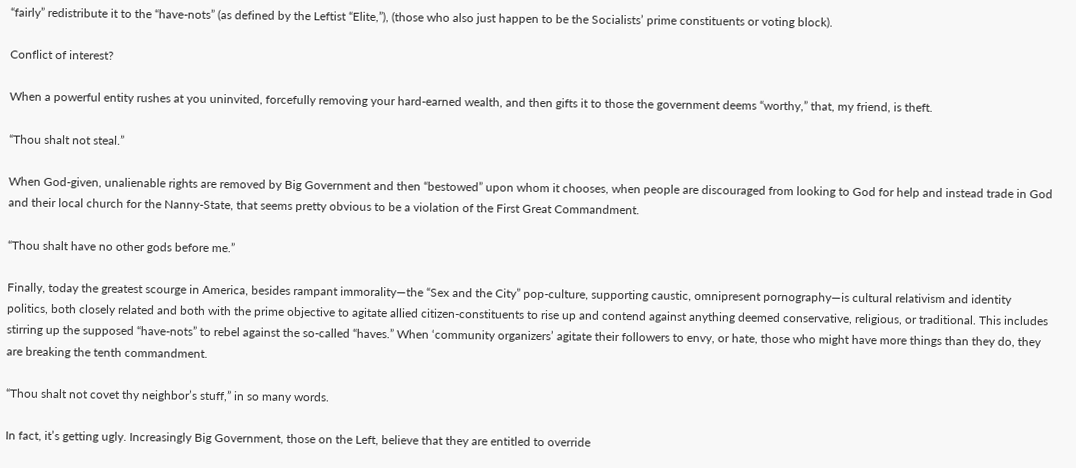“fairly” redistribute it to the “have-nots” (as defined by the Leftist “Elite,”), (those who also just happen to be the Socialists’ prime constituents or voting block).

Conflict of interest?

When a powerful entity rushes at you uninvited, forcefully removing your hard-earned wealth, and then gifts it to those the government deems “worthy,” that, my friend, is theft.

“Thou shalt not steal.”

When God-given, unalienable rights are removed by Big Government and then “bestowed” upon whom it chooses, when people are discouraged from looking to God for help and instead trade in God and their local church for the Nanny-State, that seems pretty obvious to be a violation of the First Great Commandment.

“Thou shalt have no other gods before me.”

Finally, today the greatest scourge in America, besides rampant immorality—the “Sex and the City” pop-culture, supporting caustic, omnipresent pornography—is cultural relativism and identity politics, both closely related and both with the prime objective to agitate allied citizen-constituents to rise up and contend against anything deemed conservative, religious, or traditional. This includes stirring up the supposed “have-nots” to rebel against the so-called “haves.” When ‘community organizers’ agitate their followers to envy, or hate, those who might have more things than they do, they are breaking the tenth commandment.

“Thou shalt not covet thy neighbor’s stuff,” in so many words.

In fact, it’s getting ugly. Increasingly Big Government, those on the Left, believe that they are entitled to override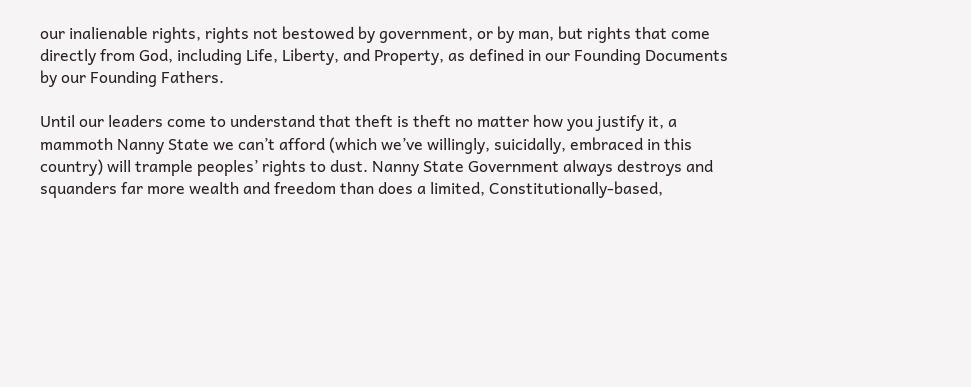our inalienable rights, rights not bestowed by government, or by man, but rights that come directly from God, including Life, Liberty, and Property, as defined in our Founding Documents by our Founding Fathers.

Until our leaders come to understand that theft is theft no matter how you justify it, a mammoth Nanny State we can’t afford (which we’ve willingly, suicidally, embraced in this country) will trample peoples’ rights to dust. Nanny State Government always destroys and squanders far more wealth and freedom than does a limited, Constitutionally-based,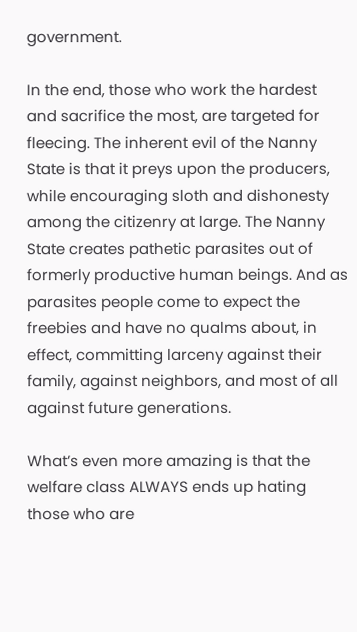government.

In the end, those who work the hardest and sacrifice the most, are targeted for fleecing. The inherent evil of the Nanny State is that it preys upon the producers, while encouraging sloth and dishonesty among the citizenry at large. The Nanny State creates pathetic parasites out of formerly productive human beings. And as parasites people come to expect the freebies and have no qualms about, in effect, committing larceny against their family, against neighbors, and most of all against future generations.

What’s even more amazing is that the welfare class ALWAYS ends up hating those who are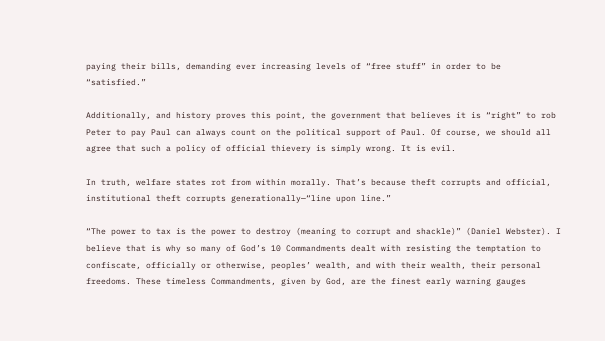paying their bills, demanding ever increasing levels of “free stuff” in order to be “satisfied.”

Additionally, and history proves this point, the government that believes it is “right” to rob Peter to pay Paul can always count on the political support of Paul. Of course, we should all agree that such a policy of official thievery is simply wrong. It is evil.

In truth, welfare states rot from within morally. That’s because theft corrupts and official, institutional theft corrupts generationally—“line upon line.”

“The power to tax is the power to destroy (meaning to corrupt and shackle)” (Daniel Webster). I believe that is why so many of God’s 10 Commandments dealt with resisting the temptation to confiscate, officially or otherwise, peoples’ wealth, and with their wealth, their personal freedoms. These timeless Commandments, given by God, are the finest early warning gauges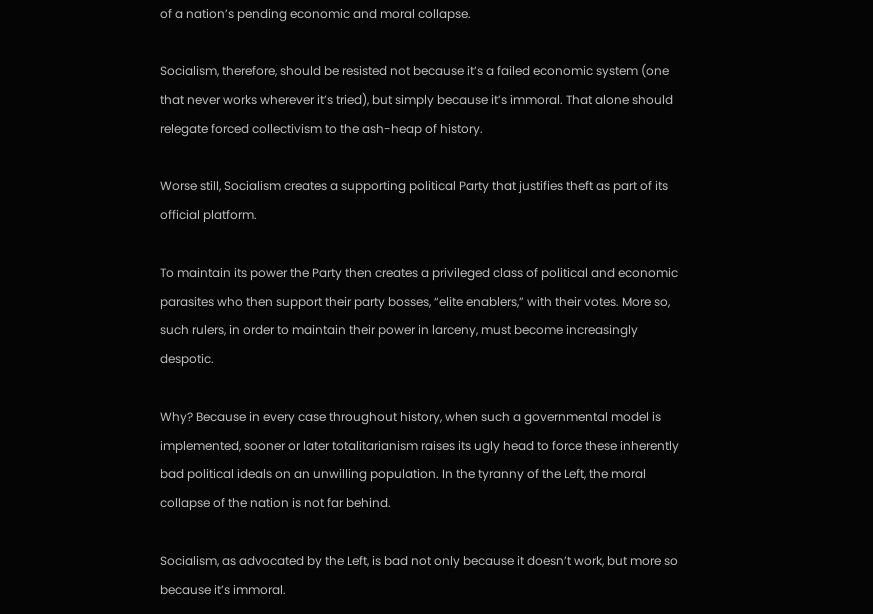of a nation’s pending economic and moral collapse.

Socialism, therefore, should be resisted not because it’s a failed economic system (one that never works wherever it’s tried), but simply because it’s immoral. That alone should relegate forced collectivism to the ash-heap of history.

Worse still, Socialism creates a supporting political Party that justifies theft as part of its official platform.

To maintain its power the Party then creates a privileged class of political and economic parasites who then support their party bosses, “elite enablers,” with their votes. More so, such rulers, in order to maintain their power in larceny, must become increasingly despotic.

Why? Because in every case throughout history, when such a governmental model is implemented, sooner or later totalitarianism raises its ugly head to force these inherently bad political ideals on an unwilling population. In the tyranny of the Left, the moral collapse of the nation is not far behind.

Socialism, as advocated by the Left, is bad not only because it doesn’t work, but more so because it’s immoral.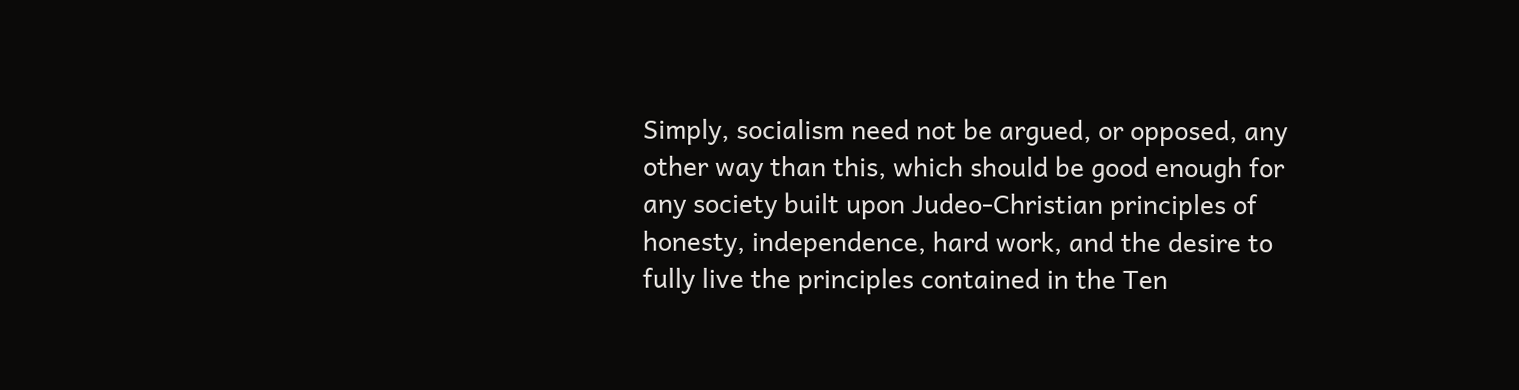Simply, socialism need not be argued, or opposed, any other way than this, which should be good enough for any society built upon Judeo-Christian principles of honesty, independence, hard work, and the desire to fully live the principles contained in the Ten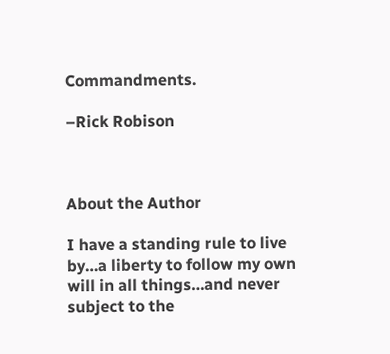Commandments.

–Rick Robison



About the Author

I have a standing rule to live by…a liberty to follow my own will in all things…and never subject to the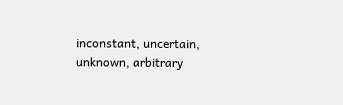inconstant, uncertain, unknown, arbitrary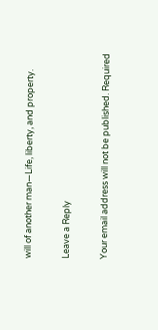will of another man—Life, liberty, and property.

Leave a Reply

Your email address will not be published. Required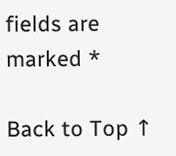fields are marked *

Back to Top ↑